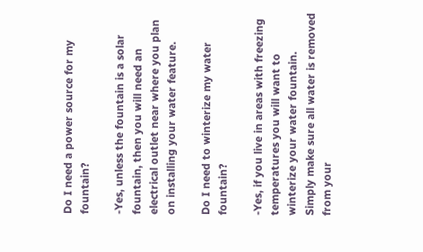Do I need a power source for my fountain?

-Yes, unless the fountain is a solar fountain, then you will need an electrical outlet near where you plan on installing your water feature.

Do I need to winterize my water fountain?

-Yes, if you live in areas with freezing temperatures you will want to winterize your water fountain.  Simply make sure all water is removed from your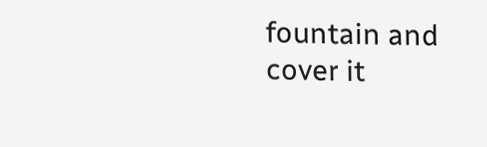fountain and cover it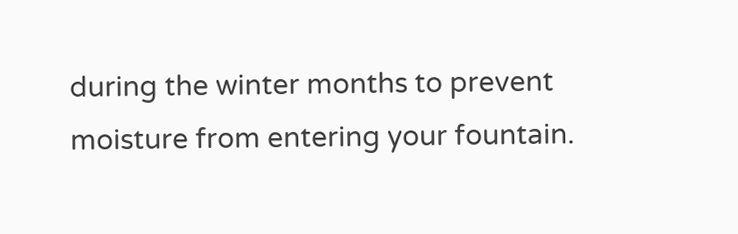during the winter months to prevent moisture from entering your fountain.